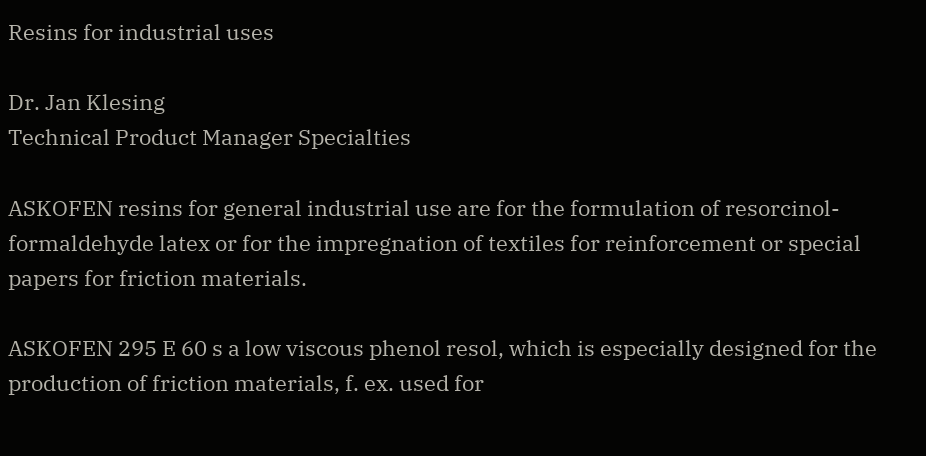Resins for industrial uses

Dr. Jan Klesing
Technical Product Manager Specialties

ASKOFEN resins for general industrial use are for the formulation of resorcinol-formaldehyde latex or for the impregnation of textiles for reinforcement or special papers for friction materials.

ASKOFEN 295 E 60 s a low viscous phenol resol, which is especially designed for the production of friction materials, f. ex. used for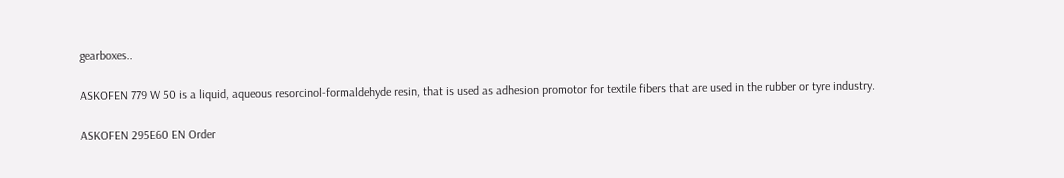gearboxes..

ASKOFEN 779 W 50 is a liquid, aqueous resorcinol-formaldehyde resin, that is used as adhesion promotor for textile fibers that are used in the rubber or tyre industry.

ASKOFEN 295E60 EN Order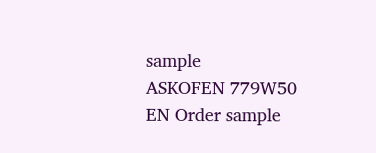sample
ASKOFEN 779W50 EN Order sample